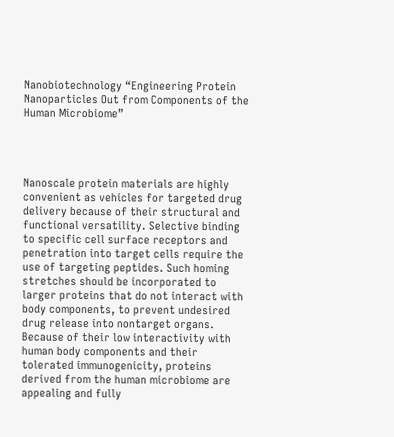Nanobiotechnology “Engineering Protein Nanoparticles Out from Components of the Human Microbiome”




Nanoscale protein materials are highly convenient as vehicles for targeted drug delivery because of their structural and functional versatility. Selective binding to specific cell surface receptors and penetration into target cells require the use of targeting peptides. Such homing stretches should be incorporated to larger proteins that do not interact with body components, to prevent undesired drug release into nontarget organs. Because of their low interactivity with human body components and their tolerated immunogenicity, proteins derived from the human microbiome are appealing and fully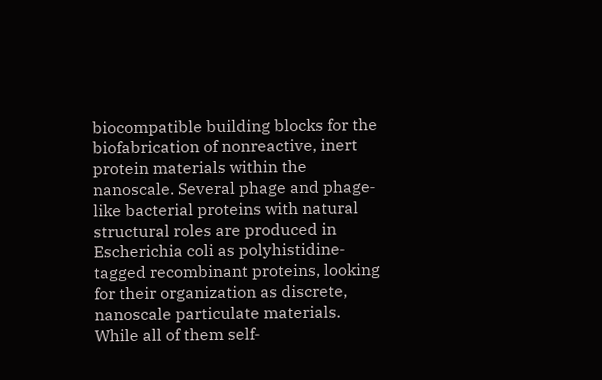biocompatible building blocks for the biofabrication of nonreactive, inert protein materials within the nanoscale. Several phage and phage‐like bacterial proteins with natural structural roles are produced in Escherichia coli as polyhistidine‐tagged recombinant proteins, looking for their organization as discrete, nanoscale particulate materials. While all of them self‐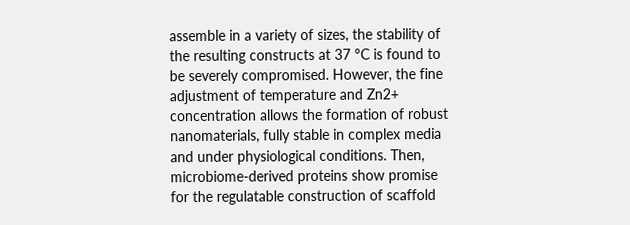assemble in a variety of sizes, the stability of the resulting constructs at 37 °C is found to be severely compromised. However, the fine adjustment of temperature and Zn2+ concentration allows the formation of robust nanomaterials, fully stable in complex media and under physiological conditions. Then, microbiome‐derived proteins show promise for the regulatable construction of scaffold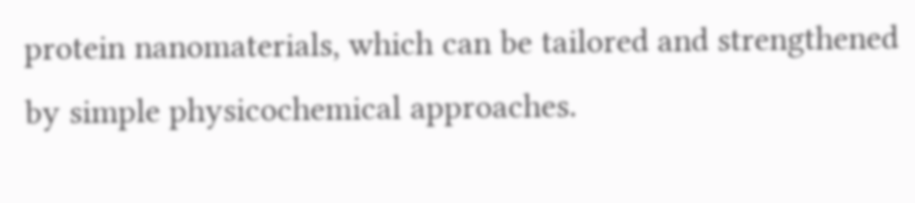protein nanomaterials, which can be tailored and strengthened by simple physicochemical approaches.